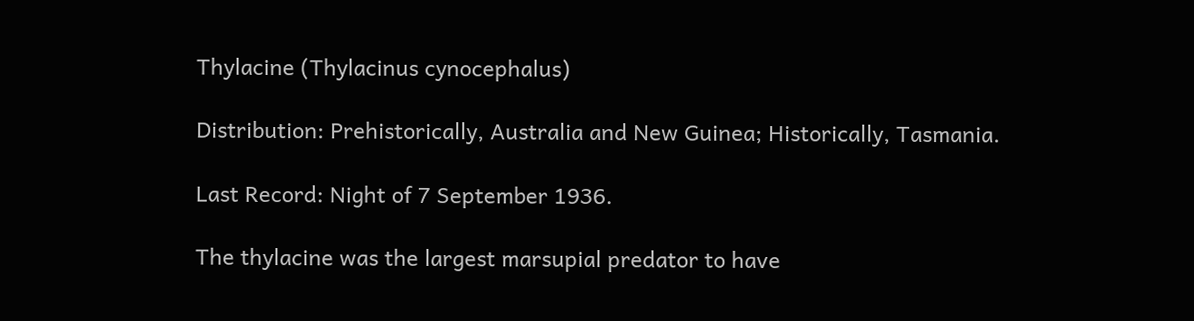Thylacine (Thylacinus cynocephalus)

Distribution: Prehistorically, Australia and New Guinea; Historically, Tasmania.

Last Record: Night of 7 September 1936.

The thylacine was the largest marsupial predator to have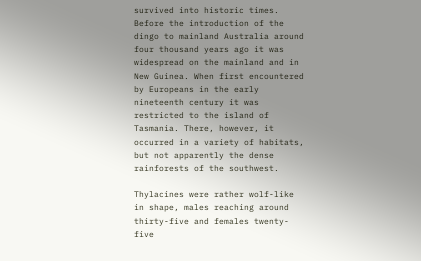survived into historic times. Before the introduction of the dingo to mainland Australia around four thousand years ago it was widespread on the mainland and in New Guinea. When first encountered by Europeans in the early nineteenth century it was restricted to the island of Tasmania. There, however, it occurred in a variety of habitats, but not apparently the dense rainforests of the southwest.

Thylacines were rather wolf-like in shape, males reaching around thirty-five and females twenty-five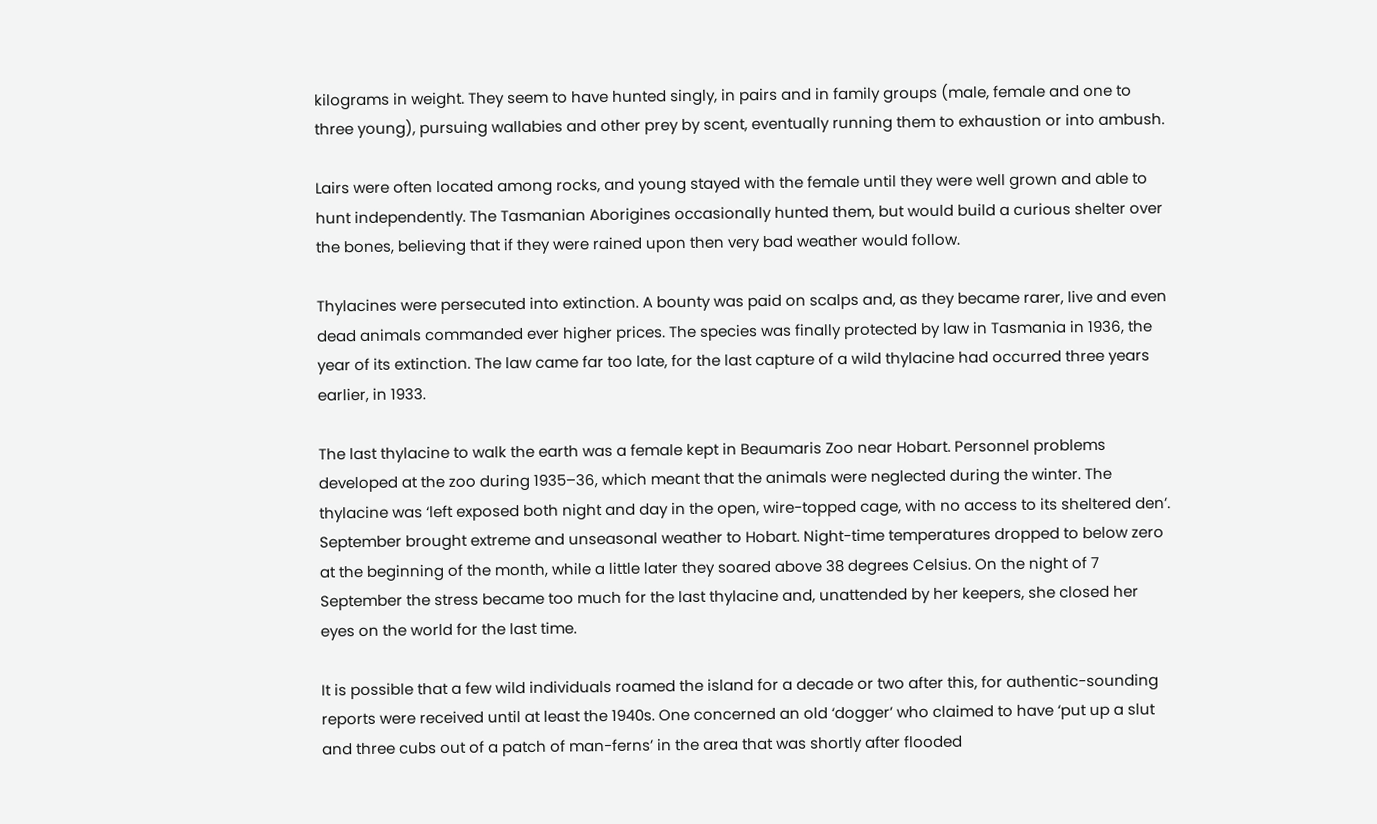kilograms in weight. They seem to have hunted singly, in pairs and in family groups (male, female and one to three young), pursuing wallabies and other prey by scent, eventually running them to exhaustion or into ambush.

Lairs were often located among rocks, and young stayed with the female until they were well grown and able to hunt independently. The Tasmanian Aborigines occasionally hunted them, but would build a curious shelter over the bones, believing that if they were rained upon then very bad weather would follow.

Thylacines were persecuted into extinction. A bounty was paid on scalps and, as they became rarer, live and even dead animals commanded ever higher prices. The species was finally protected by law in Tasmania in 1936, the year of its extinction. The law came far too late, for the last capture of a wild thylacine had occurred three years earlier, in 1933.

The last thylacine to walk the earth was a female kept in Beaumaris Zoo near Hobart. Personnel problems developed at the zoo during 1935–36, which meant that the animals were neglected during the winter. The thylacine was ‘left exposed both night and day in the open, wire-topped cage, with no access to its sheltered den’. September brought extreme and unseasonal weather to Hobart. Night-time temperatures dropped to below zero at the beginning of the month, while a little later they soared above 38 degrees Celsius. On the night of 7 September the stress became too much for the last thylacine and, unattended by her keepers, she closed her eyes on the world for the last time.

It is possible that a few wild individuals roamed the island for a decade or two after this, for authentic-sounding reports were received until at least the 1940s. One concerned an old ‘dogger’ who claimed to have ‘put up a slut and three cubs out of a patch of man-ferns’ in the area that was shortly after flooded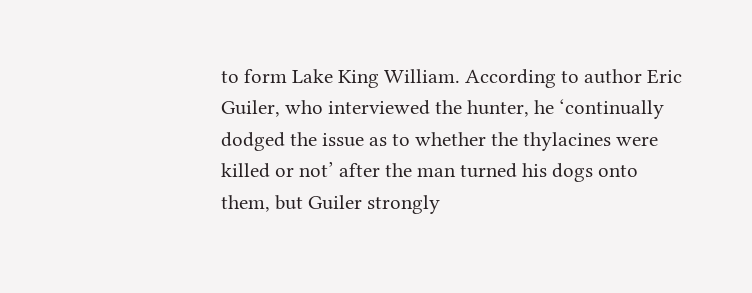to form Lake King William. According to author Eric Guiler, who interviewed the hunter, he ‘continually dodged the issue as to whether the thylacines were killed or not’ after the man turned his dogs onto them, but Guiler strongly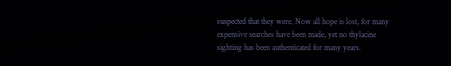suspected that they were. Now all hope is lost, for many expensive searches have been made, yet no thylacine sighting has been authenticated for many years.